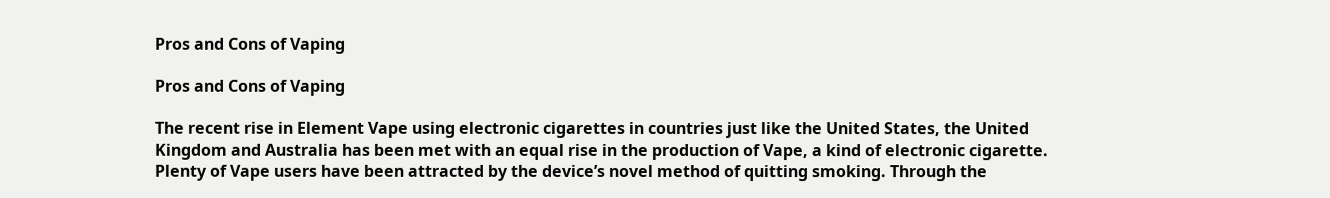Pros and Cons of Vaping

Pros and Cons of Vaping

The recent rise in Element Vape using electronic cigarettes in countries just like the United States, the United Kingdom and Australia has been met with an equal rise in the production of Vape, a kind of electronic cigarette. Plenty of Vape users have been attracted by the device’s novel method of quitting smoking. Through the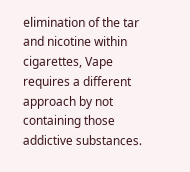elimination of the tar and nicotine within cigarettes, Vape requires a different approach by not containing those addictive substances.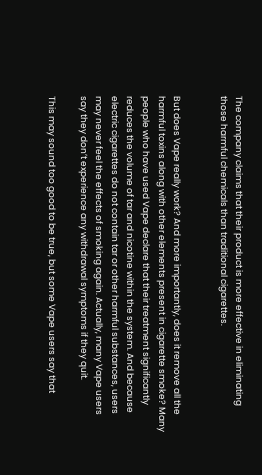The company claims that their product is more effective in eliminating those harmful chemicals than traditional cigarettes.


But does Vape really work? And more importantly, does it remove all the harmful toxins along with other elements present in cigarette smoke? Many people who have used Vape declare that their treatment significantly reduces the volume of tar and nicotine within the system. And because electric cigarettes do not contain tar or other harmful substances, users may never feel the effects of smoking again. Actually, many Vape users say they don’t experience any withdrawal symptoms if they quit.

This may sound too good to be true, but some Vape users say that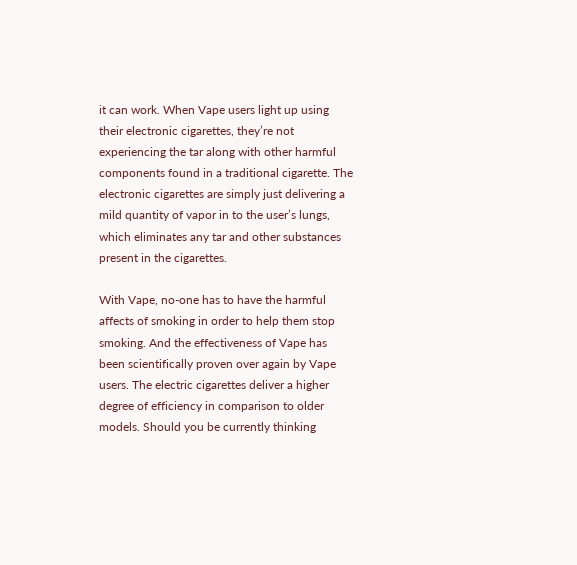it can work. When Vape users light up using their electronic cigarettes, they’re not experiencing the tar along with other harmful components found in a traditional cigarette. The electronic cigarettes are simply just delivering a mild quantity of vapor in to the user’s lungs, which eliminates any tar and other substances present in the cigarettes.

With Vape, no-one has to have the harmful affects of smoking in order to help them stop smoking. And the effectiveness of Vape has been scientifically proven over again by Vape users. The electric cigarettes deliver a higher degree of efficiency in comparison to older models. Should you be currently thinking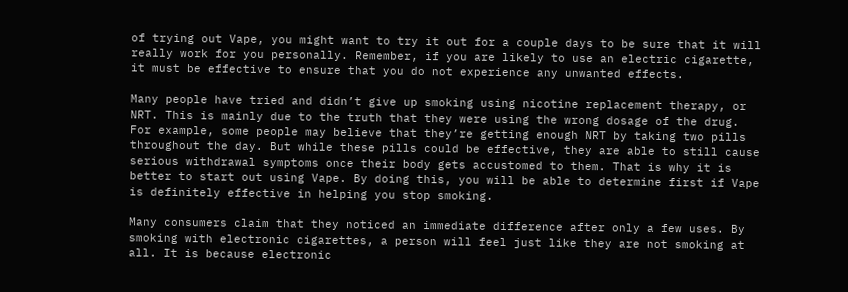of trying out Vape, you might want to try it out for a couple days to be sure that it will really work for you personally. Remember, if you are likely to use an electric cigarette, it must be effective to ensure that you do not experience any unwanted effects.

Many people have tried and didn’t give up smoking using nicotine replacement therapy, or NRT. This is mainly due to the truth that they were using the wrong dosage of the drug. For example, some people may believe that they’re getting enough NRT by taking two pills throughout the day. But while these pills could be effective, they are able to still cause serious withdrawal symptoms once their body gets accustomed to them. That is why it is better to start out using Vape. By doing this, you will be able to determine first if Vape is definitely effective in helping you stop smoking.

Many consumers claim that they noticed an immediate difference after only a few uses. By smoking with electronic cigarettes, a person will feel just like they are not smoking at all. It is because electronic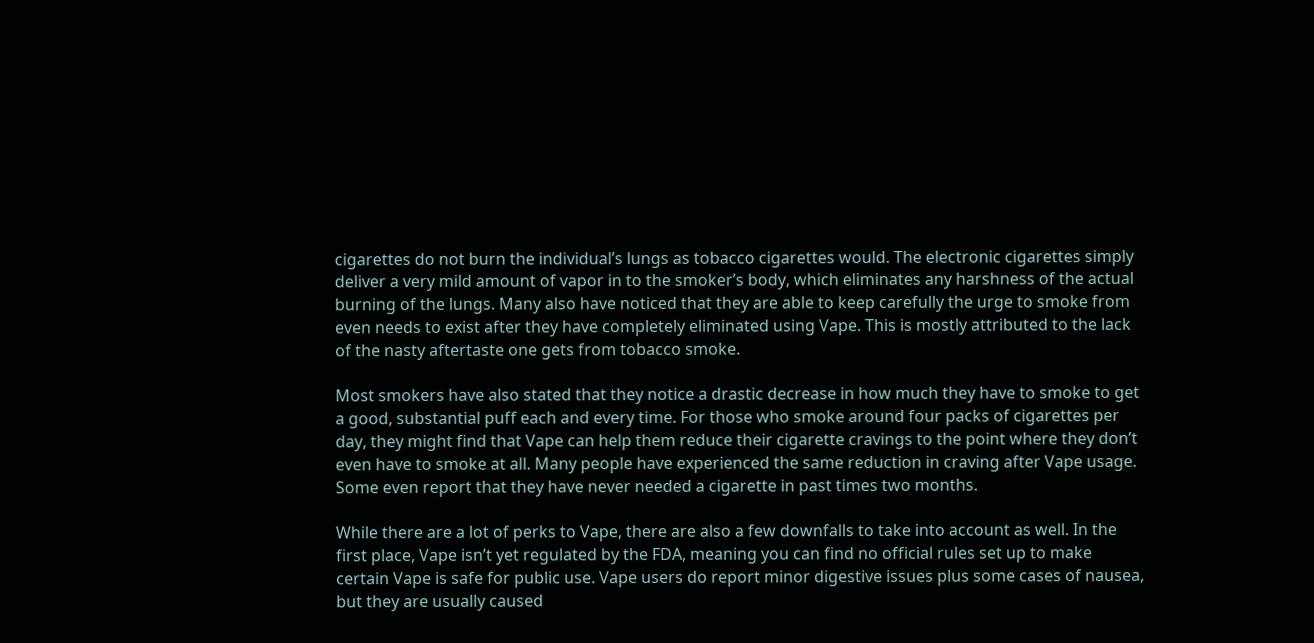cigarettes do not burn the individual’s lungs as tobacco cigarettes would. The electronic cigarettes simply deliver a very mild amount of vapor in to the smoker’s body, which eliminates any harshness of the actual burning of the lungs. Many also have noticed that they are able to keep carefully the urge to smoke from even needs to exist after they have completely eliminated using Vape. This is mostly attributed to the lack of the nasty aftertaste one gets from tobacco smoke.

Most smokers have also stated that they notice a drastic decrease in how much they have to smoke to get a good, substantial puff each and every time. For those who smoke around four packs of cigarettes per day, they might find that Vape can help them reduce their cigarette cravings to the point where they don’t even have to smoke at all. Many people have experienced the same reduction in craving after Vape usage. Some even report that they have never needed a cigarette in past times two months.

While there are a lot of perks to Vape, there are also a few downfalls to take into account as well. In the first place, Vape isn’t yet regulated by the FDA, meaning you can find no official rules set up to make certain Vape is safe for public use. Vape users do report minor digestive issues plus some cases of nausea, but they are usually caused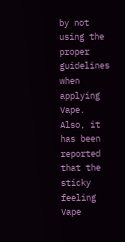by not using the proper guidelines when applying Vape. Also, it has been reported that the sticky feeling Vape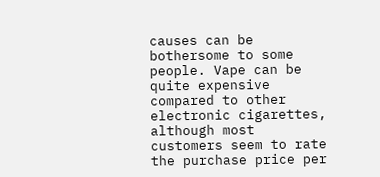causes can be bothersome to some people. Vape can be quite expensive compared to other electronic cigarettes, although most customers seem to rate the purchase price per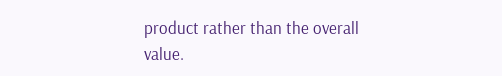product rather than the overall value.